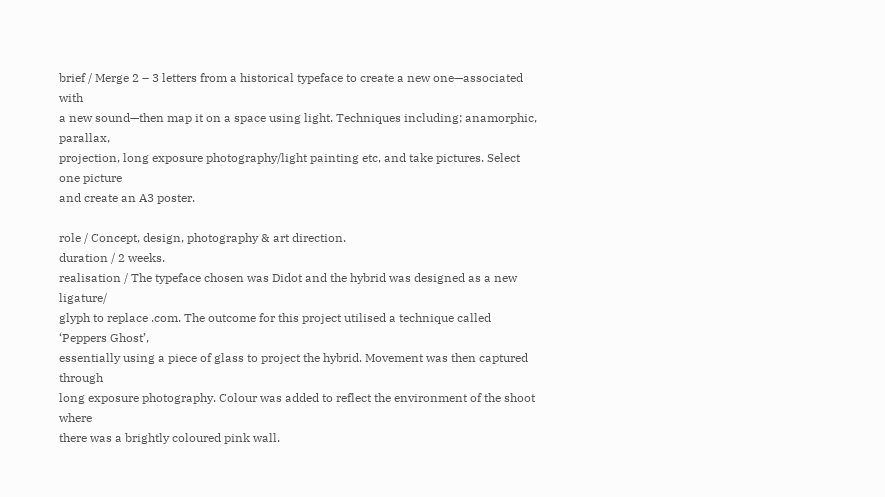brief / Merge 2 – 3 letters from a historical typeface to create a new one—associated with
a new sound—then map it on a space using light. Techniques including; anamorphic, parallax,
projection, long exposure photography/light painting etc, and take pictures. Select one picture
and create an A3 poster.

role / Concept, design, photography & art direction.
duration / 2 weeks.
realisation / The typeface chosen was Didot and the hybrid was designed as a new ligature/
glyph to replace .com. The outcome for this project utilised a technique called ‘Peppers Ghost’,
essentially using a piece of glass to project the hybrid. Movement was then captured through
long exposure photography. Colour was added to reflect the environment of the shoot where
there was a brightly coloured pink wall.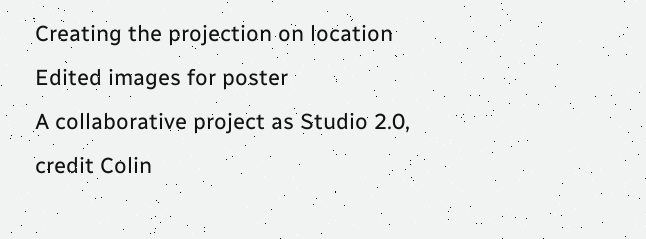Creating the projection on location
Edited images for poster
A collaborative project as Studio 2.0, credit Colin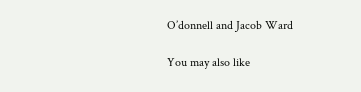O’donnell and Jacob Ward

You may also like